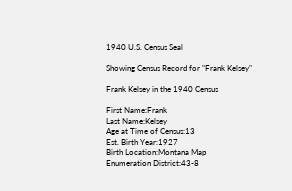1940 U.S. Census Seal

Showing Census Record for "Frank Kelsey"

Frank Kelsey in the 1940 Census

First Name:Frank
Last Name:Kelsey
Age at Time of Census:13
Est. Birth Year:1927
Birth Location:Montana Map
Enumeration District:43-8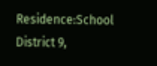Residence:School District 9,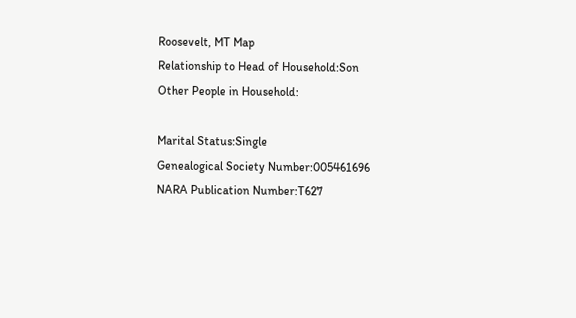Roosevelt, MT Map
Relationship to Head of Household:Son
Other People in Household:

Marital Status:Single
Genealogical Society Number:005461696
NARA Publication Number:T627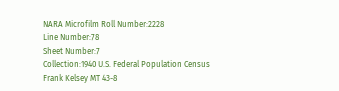NARA Microfilm Roll Number:2228
Line Number:78
Sheet Number:7
Collection:1940 U.S. Federal Population Census
Frank Kelsey MT 43-8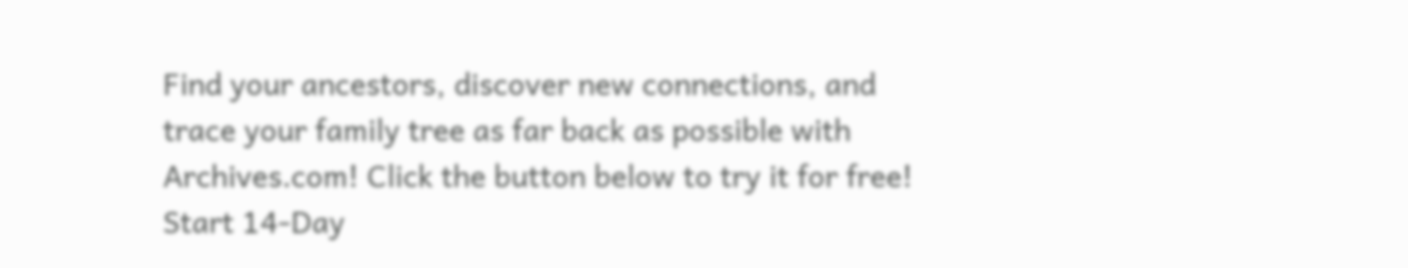Find your ancestors, discover new connections, and trace your family tree as far back as possible with Archives.com! Click the button below to try it for free!
Start 14-Day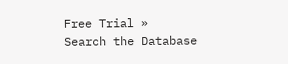Free Trial »
Search the Database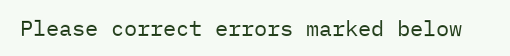Please correct errors marked below